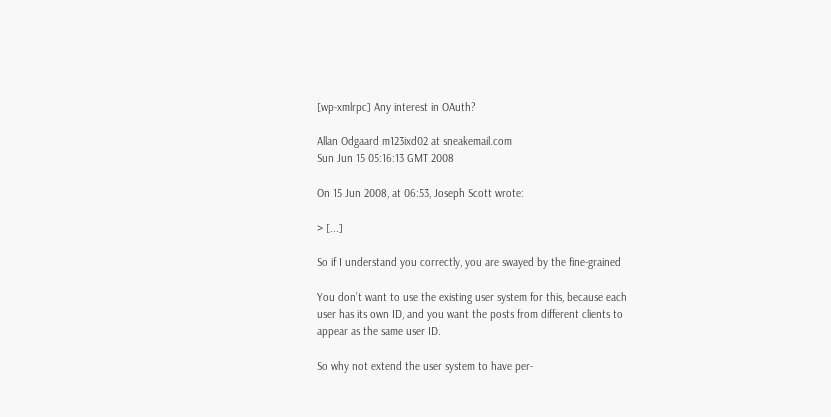[wp-xmlrpc] Any interest in OAuth?

Allan Odgaard m123ixd02 at sneakemail.com
Sun Jun 15 05:16:13 GMT 2008

On 15 Jun 2008, at 06:53, Joseph Scott wrote:

> [...]

So if I understand you correctly, you are swayed by the fine-grained

You don’t want to use the existing user system for this, because each
user has its own ID, and you want the posts from different clients to
appear as the same user ID.

So why not extend the user system to have per-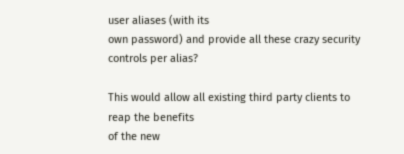user aliases (with its
own password) and provide all these crazy security controls per alias?

This would allow all existing third party clients to reap the benefits
of the new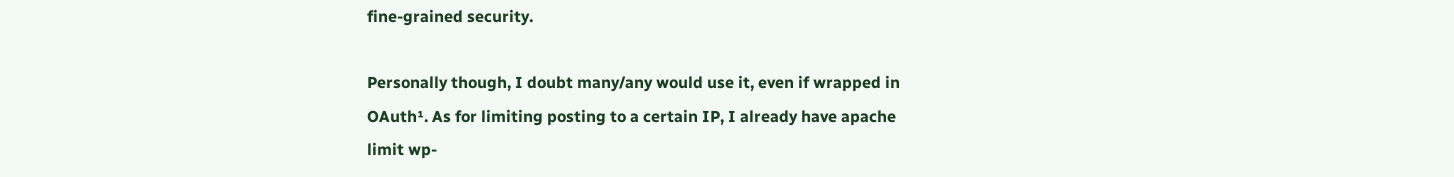fine-grained security.

Personally though, I doubt many/any would use it, even if wrapped in
OAuth¹. As for limiting posting to a certain IP, I already have apache
limit wp-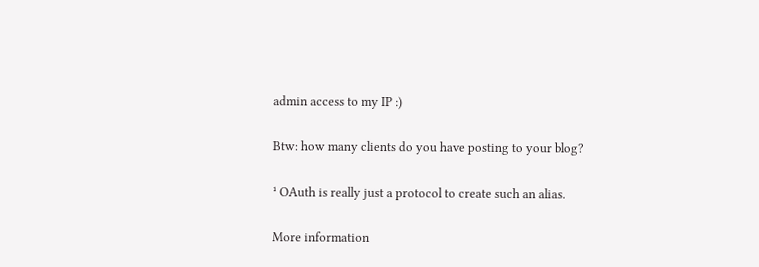admin access to my IP :)

Btw: how many clients do you have posting to your blog?

¹ OAuth is really just a protocol to create such an alias.

More information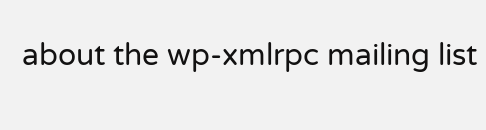about the wp-xmlrpc mailing list